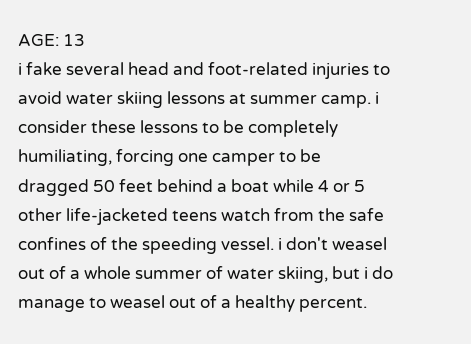AGE: 13
i fake several head and foot-related injuries to avoid water skiing lessons at summer camp. i consider these lessons to be completely humiliating, forcing one camper to be dragged 50 feet behind a boat while 4 or 5 other life-jacketed teens watch from the safe confines of the speeding vessel. i don't weasel out of a whole summer of water skiing, but i do manage to weasel out of a healthy percent.